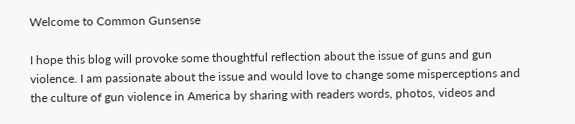Welcome to Common Gunsense

I hope this blog will provoke some thoughtful reflection about the issue of guns and gun violence. I am passionate about the issue and would love to change some misperceptions and the culture of gun violence in America by sharing with readers words, photos, videos and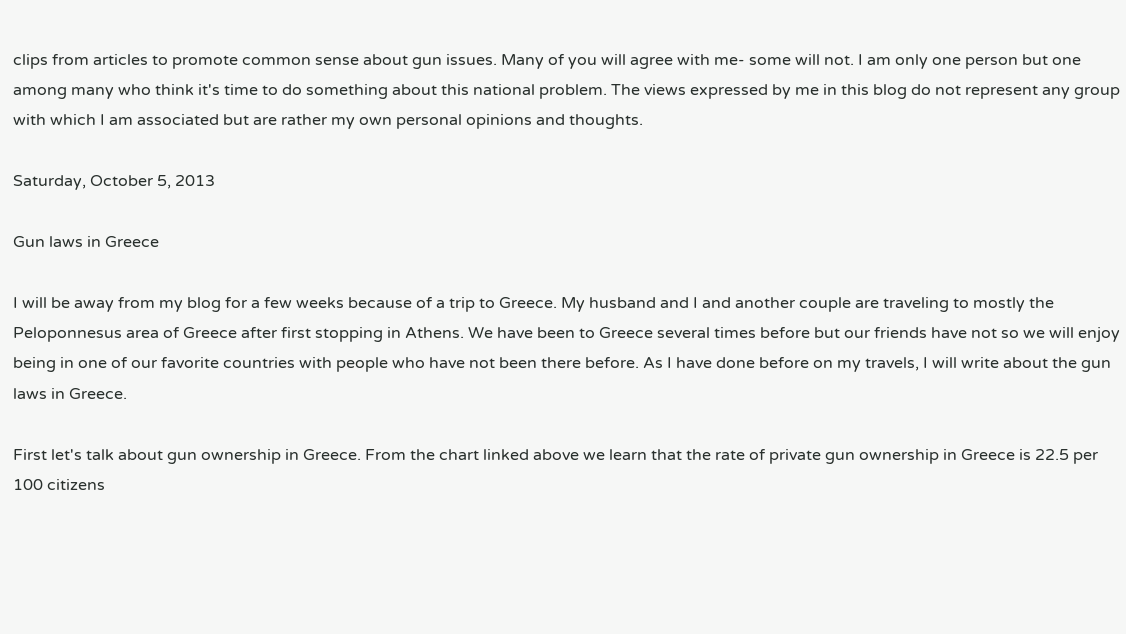clips from articles to promote common sense about gun issues. Many of you will agree with me- some will not. I am only one person but one among many who think it's time to do something about this national problem. The views expressed by me in this blog do not represent any group with which I am associated but are rather my own personal opinions and thoughts.

Saturday, October 5, 2013

Gun laws in Greece

I will be away from my blog for a few weeks because of a trip to Greece. My husband and I and another couple are traveling to mostly the Peloponnesus area of Greece after first stopping in Athens. We have been to Greece several times before but our friends have not so we will enjoy being in one of our favorite countries with people who have not been there before. As I have done before on my travels, I will write about the gun laws in Greece.

First let's talk about gun ownership in Greece. From the chart linked above we learn that the rate of private gun ownership in Greece is 22.5 per 100 citizens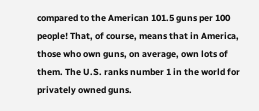compared to the American 101.5 guns per 100 people! That, of course, means that in America, those who own guns, on average, own lots of them. The U.S. ranks number 1 in the world for privately owned guns.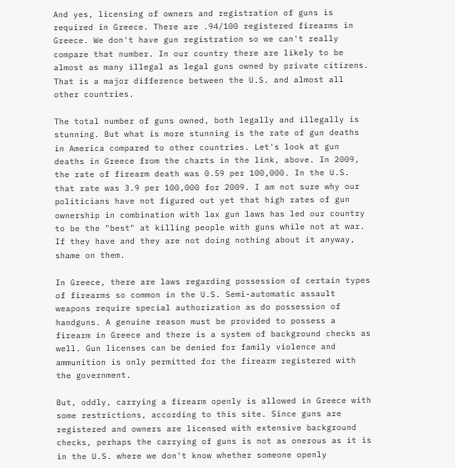And yes, licensing of owners and registration of guns is required in Greece. There are .94/100 registered firearms in Greece. We don't have gun registration so we can't really compare that number. In our country there are likely to be almost as many illegal as legal guns owned by private citizens. That is a major difference between the U.S. and almost all other countries.

The total number of guns owned, both legally and illegally is stunning. But what is more stunning is the rate of gun deaths in America compared to other countries. Let's look at gun deaths in Greece from the charts in the link, above. In 2009, the rate of firearm death was 0.59 per 100,000. In the U.S. that rate was 3.9 per 100,000 for 2009. I am not sure why our politicians have not figured out yet that high rates of gun ownership in combination with lax gun laws has led our country to be the "best" at killing people with guns while not at war. If they have and they are not doing nothing about it anyway, shame on them.

In Greece, there are laws regarding possession of certain types of firearms so common in the U.S. Semi-automatic assault weapons require special authorization as do possession of handguns. A genuine reason must be provided to possess a firearm in Greece and there is a system of background checks as well. Gun licenses can be denied for family violence and ammunition is only permitted for the firearm registered with the government.

But, oddly, carrying a firearm openly is allowed in Greece with some restrictions, according to this site. Since guns are registered and owners are licensed with extensive background checks, perhaps the carrying of guns is not as onerous as it is in the U.S. where we don't know whether someone openly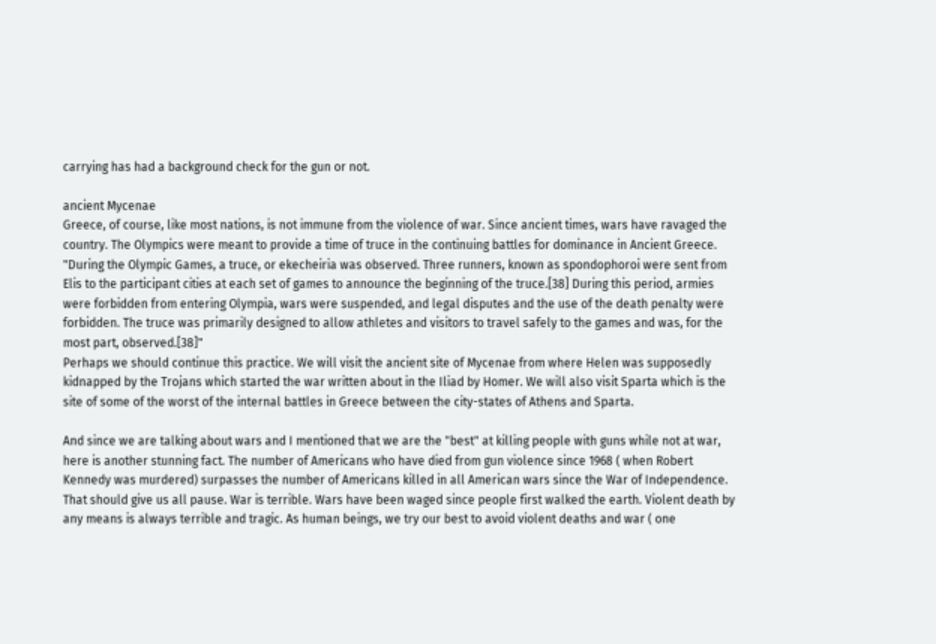carrying has had a background check for the gun or not.

ancient Mycenae
Greece, of course, like most nations, is not immune from the violence of war. Since ancient times, wars have ravaged the country. The Olympics were meant to provide a time of truce in the continuing battles for dominance in Ancient Greece.
"During the Olympic Games, a truce, or ekecheiria was observed. Three runners, known as spondophoroi were sent from Elis to the participant cities at each set of games to announce the beginning of the truce.[38] During this period, armies were forbidden from entering Olympia, wars were suspended, and legal disputes and the use of the death penalty were forbidden. The truce was primarily designed to allow athletes and visitors to travel safely to the games and was, for the most part, observed.[38]"
Perhaps we should continue this practice. We will visit the ancient site of Mycenae from where Helen was supposedly kidnapped by the Trojans which started the war written about in the Iliad by Homer. We will also visit Sparta which is the site of some of the worst of the internal battles in Greece between the city-states of Athens and Sparta.

And since we are talking about wars and I mentioned that we are the "best" at killing people with guns while not at war, here is another stunning fact. The number of Americans who have died from gun violence since 1968 ( when Robert Kennedy was murdered) surpasses the number of Americans killed in all American wars since the War of Independence. That should give us all pause. War is terrible. Wars have been waged since people first walked the earth. Violent death by any means is always terrible and tragic. As human beings, we try our best to avoid violent deaths and war ( one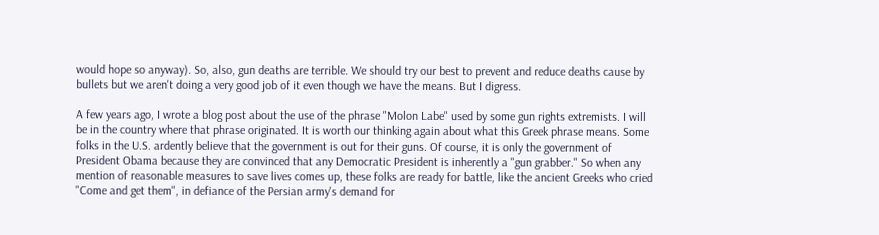would hope so anyway). So, also, gun deaths are terrible. We should try our best to prevent and reduce deaths cause by bullets but we aren't doing a very good job of it even though we have the means. But I digress.

A few years ago, I wrote a blog post about the use of the phrase "Molon Labe" used by some gun rights extremists. I will be in the country where that phrase originated. It is worth our thinking again about what this Greek phrase means. Some folks in the U.S. ardently believe that the government is out for their guns. Of course, it is only the government of President Obama because they are convinced that any Democratic President is inherently a "gun grabber." So when any mention of reasonable measures to save lives comes up, these folks are ready for battle, like the ancient Greeks who cried "Come and get them", in defiance of the Persian army's demand for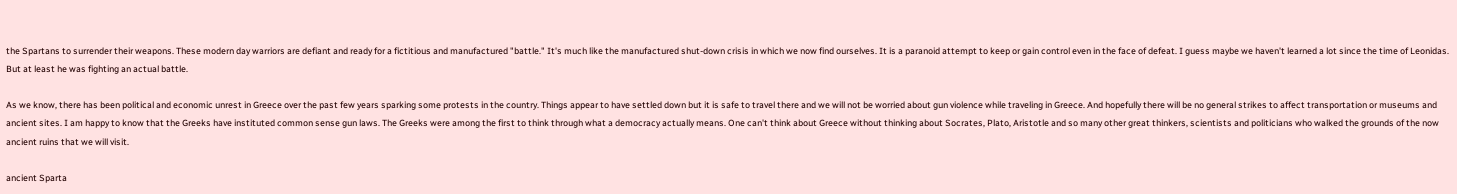the Spartans to surrender their weapons. These modern day warriors are defiant and ready for a fictitious and manufactured "battle." It's much like the manufactured shut-down crisis in which we now find ourselves. It is a paranoid attempt to keep or gain control even in the face of defeat. I guess maybe we haven't learned a lot since the time of Leonidas. But at least he was fighting an actual battle.

As we know, there has been political and economic unrest in Greece over the past few years sparking some protests in the country. Things appear to have settled down but it is safe to travel there and we will not be worried about gun violence while traveling in Greece. And hopefully there will be no general strikes to affect transportation or museums and ancient sites. I am happy to know that the Greeks have instituted common sense gun laws. The Greeks were among the first to think through what a democracy actually means. One can't think about Greece without thinking about Socrates, Plato, Aristotle and so many other great thinkers, scientists and politicians who walked the grounds of the now ancient ruins that we will visit.

ancient Sparta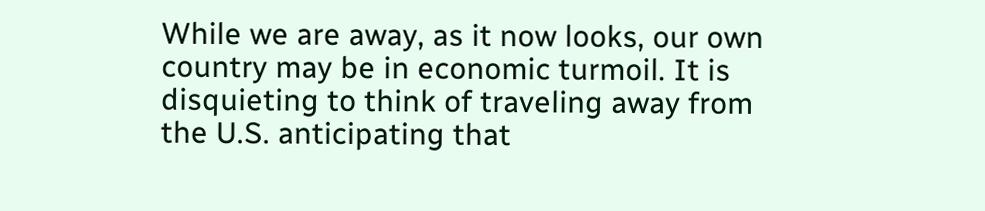While we are away, as it now looks, our own country may be in economic turmoil. It is disquieting to think of traveling away from the U.S. anticipating that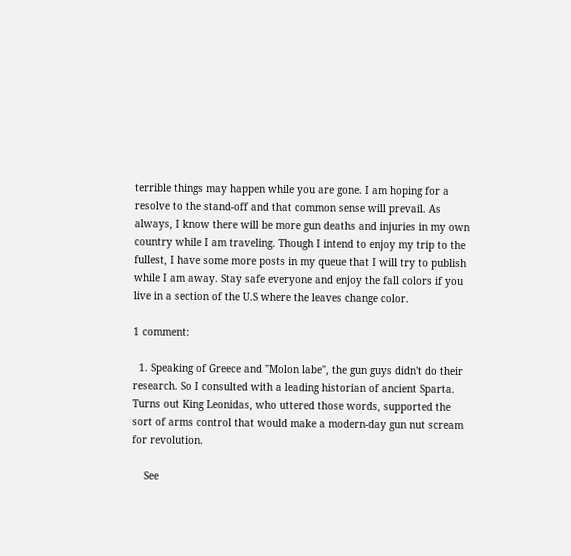terrible things may happen while you are gone. I am hoping for a resolve to the stand-off and that common sense will prevail. As always, I know there will be more gun deaths and injuries in my own country while I am traveling. Though I intend to enjoy my trip to the fullest, I have some more posts in my queue that I will try to publish while I am away. Stay safe everyone and enjoy the fall colors if you live in a section of the U.S where the leaves change color.

1 comment:

  1. Speaking of Greece and "Molon labe", the gun guys didn't do their research. So I consulted with a leading historian of ancient Sparta. Turns out King Leonidas, who uttered those words, supported the sort of arms control that would make a modern-day gun nut scream for revolution.

    See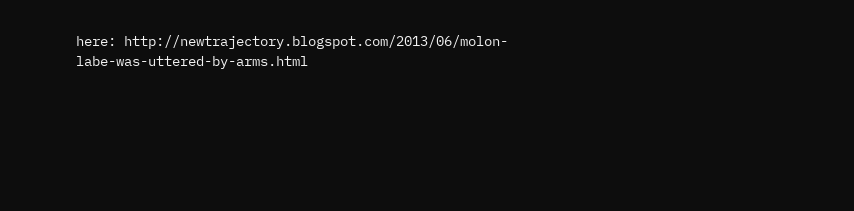here: http://newtrajectory.blogspot.com/2013/06/molon-labe-was-uttered-by-arms.html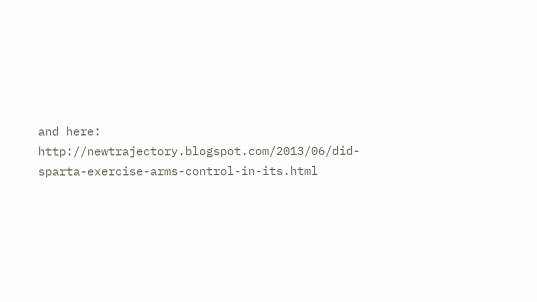and here: http://newtrajectory.blogspot.com/2013/06/did-sparta-exercise-arms-control-in-its.html